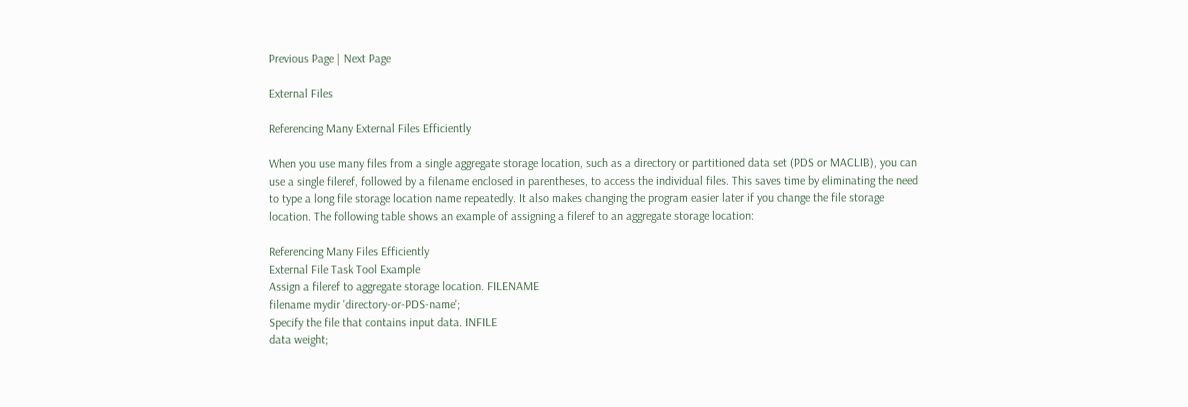Previous Page | Next Page

External Files

Referencing Many External Files Efficiently

When you use many files from a single aggregate storage location, such as a directory or partitioned data set (PDS or MACLIB), you can use a single fileref, followed by a filename enclosed in parentheses, to access the individual files. This saves time by eliminating the need to type a long file storage location name repeatedly. It also makes changing the program easier later if you change the file storage location. The following table shows an example of assigning a fileref to an aggregate storage location:

Referencing Many Files Efficiently
External File Task Tool Example
Assign a fileref to aggregate storage location. FILENAME
filename mydir 'directory-or-PDS-name';
Specify the file that contains input data. INFILE
data weight;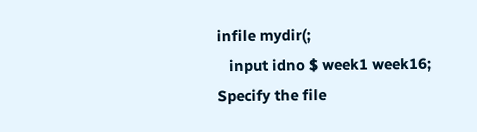infile mydir(;
   input idno $ week1 week16;
Specify the file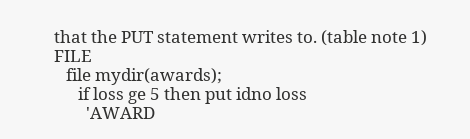that the PUT statement writes to. (table note 1) FILE
   file mydir(awards);
      if loss ge 5 then put idno loss
        'AWARD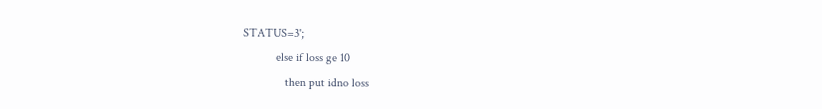STATUS=3';
           else if loss ge 10
              then put idno loss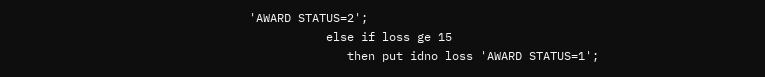'AWARD STATUS=2';
           else if loss ge 15
              then put idno loss 'AWARD STATUS=1';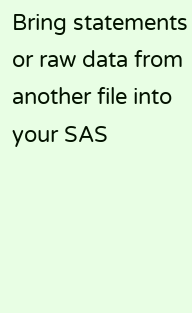Bring statements or raw data from another file into your SAS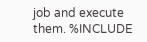job and execute them. %INCLUDE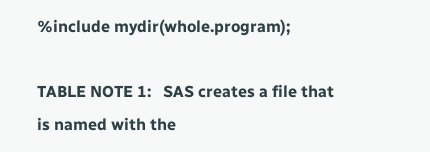%include mydir(whole.program);

TABLE NOTE 1:   SAS creates a file that is named with the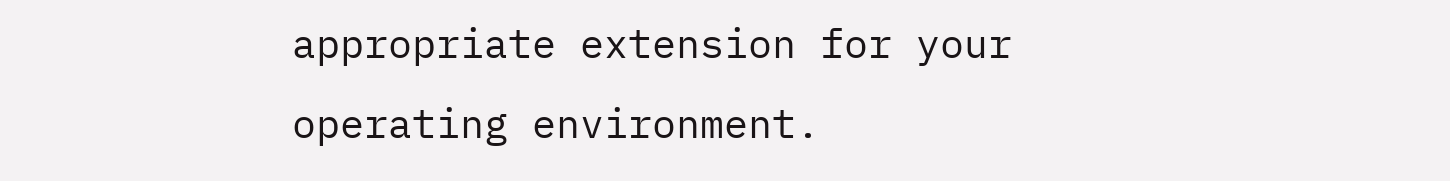appropriate extension for your operating environment.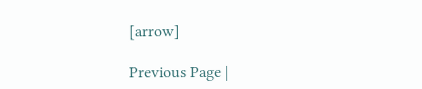[arrow]

Previous Page |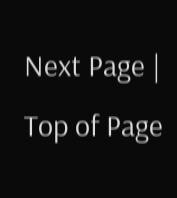Next Page | Top of Page